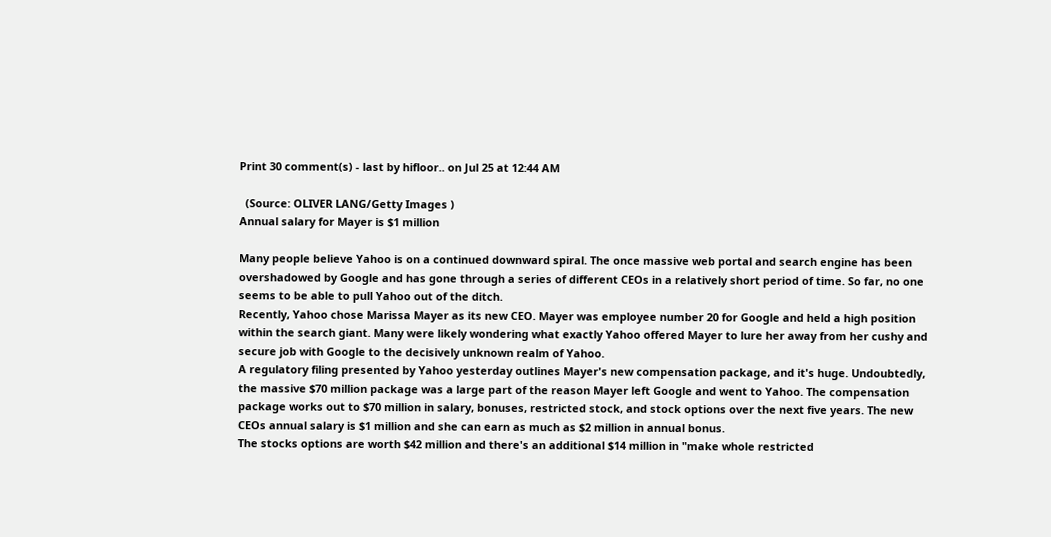Print 30 comment(s) - last by hifloor.. on Jul 25 at 12:44 AM

  (Source: OLIVER LANG/Getty Images )
Annual salary for Mayer is $1 million

Many people believe Yahoo is on a continued downward spiral. The once massive web portal and search engine has been overshadowed by Google and has gone through a series of different CEOs in a relatively short period of time. So far, no one seems to be able to pull Yahoo out of the ditch.
Recently, Yahoo chose Marissa Mayer as its new CEO. Mayer was employee number 20 for Google and held a high position within the search giant. Many were likely wondering what exactly Yahoo offered Mayer to lure her away from her cushy and secure job with Google to the decisively unknown realm of Yahoo.
A regulatory filing presented by Yahoo yesterday outlines Mayer's new compensation package, and it's huge. Undoubtedly, the massive $70 million package was a large part of the reason Mayer left Google and went to Yahoo. The compensation package works out to $70 million in salary, bonuses, restricted stock, and stock options over the next five years. The new CEOs annual salary is $1 million and she can earn as much as $2 million in annual bonus.
The stocks options are worth $42 million and there's an additional $14 million in "make whole restricted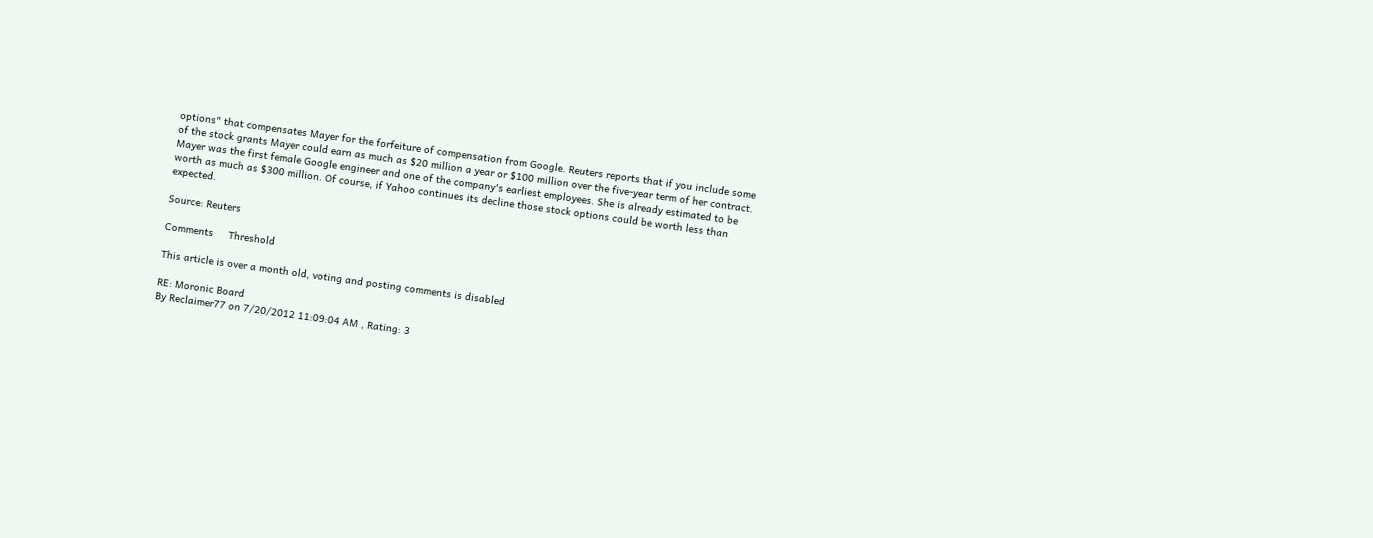options" that compensates Mayer for the forfeiture of compensation from Google. Reuters reports that if you include some of the stock grants Mayer could earn as much as $20 million a year or $100 million over the five-year term of her contract.
Mayer was the first female Google engineer and one of the company's earliest employees. She is already estimated to be worth as much as $300 million. Of course, if Yahoo continues its decline those stock options could be worth less than expected.

Source: Reuters

Comments     Threshold

This article is over a month old, voting and posting comments is disabled

RE: Moronic Board
By Reclaimer77 on 7/20/2012 11:09:04 AM , Rating: 3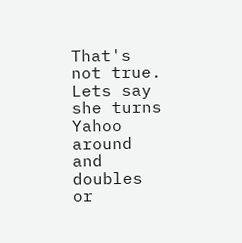That's not true. Lets say she turns Yahoo around and doubles or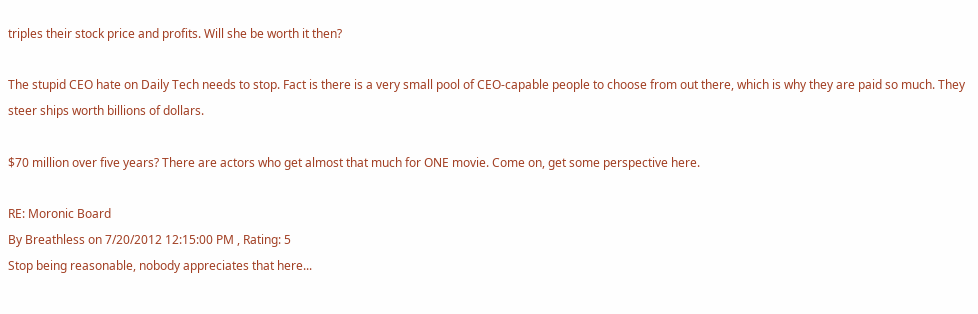triples their stock price and profits. Will she be worth it then?

The stupid CEO hate on Daily Tech needs to stop. Fact is there is a very small pool of CEO-capable people to choose from out there, which is why they are paid so much. They steer ships worth billions of dollars.

$70 million over five years? There are actors who get almost that much for ONE movie. Come on, get some perspective here.

RE: Moronic Board
By Breathless on 7/20/2012 12:15:00 PM , Rating: 5
Stop being reasonable, nobody appreciates that here...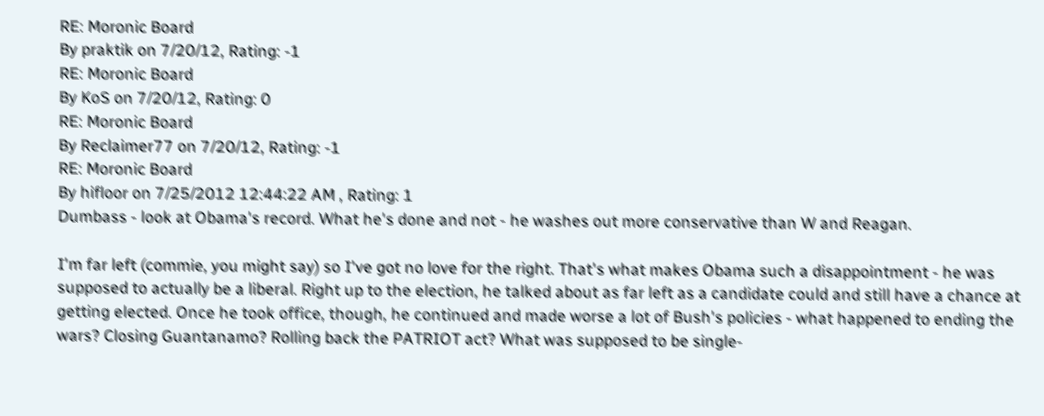RE: Moronic Board
By praktik on 7/20/12, Rating: -1
RE: Moronic Board
By KoS on 7/20/12, Rating: 0
RE: Moronic Board
By Reclaimer77 on 7/20/12, Rating: -1
RE: Moronic Board
By hifloor on 7/25/2012 12:44:22 AM , Rating: 1
Dumbass - look at Obama's record. What he's done and not - he washes out more conservative than W and Reagan.

I'm far left (commie, you might say) so I've got no love for the right. That's what makes Obama such a disappointment - he was supposed to actually be a liberal. Right up to the election, he talked about as far left as a candidate could and still have a chance at getting elected. Once he took office, though, he continued and made worse a lot of Bush's policies - what happened to ending the wars? Closing Guantanamo? Rolling back the PATRIOT act? What was supposed to be single-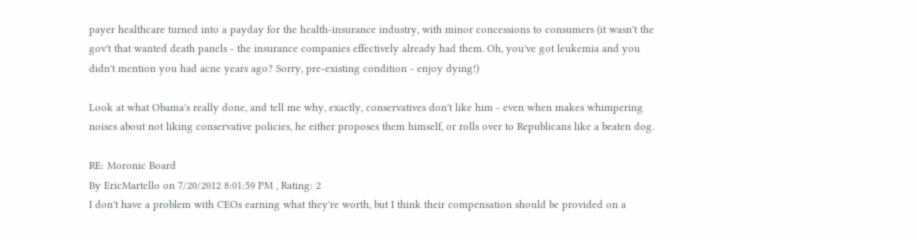payer healthcare turned into a payday for the health-insurance industry, with minor concessions to consumers (it wasn't the gov't that wanted death panels - the insurance companies effectively already had them. Oh, you've got leukemia and you didn't mention you had acne years ago? Sorry, pre-existing condition - enjoy dying!)

Look at what Obama's really done, and tell me why, exactly, conservatives don't like him - even when makes whimpering noises about not liking conservative policies, he either proposes them himself, or rolls over to Republicans like a beaten dog.

RE: Moronic Board
By EricMartello on 7/20/2012 8:01:59 PM , Rating: 2
I don't have a problem with CEOs earning what they're worth, but I think their compensation should be provided on a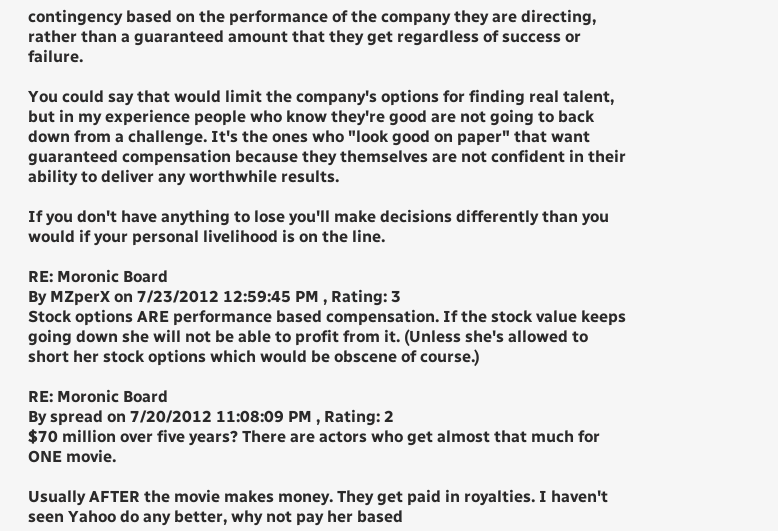contingency based on the performance of the company they are directing, rather than a guaranteed amount that they get regardless of success or failure.

You could say that would limit the company's options for finding real talent, but in my experience people who know they're good are not going to back down from a challenge. It's the ones who "look good on paper" that want guaranteed compensation because they themselves are not confident in their ability to deliver any worthwhile results.

If you don't have anything to lose you'll make decisions differently than you would if your personal livelihood is on the line.

RE: Moronic Board
By MZperX on 7/23/2012 12:59:45 PM , Rating: 3
Stock options ARE performance based compensation. If the stock value keeps going down she will not be able to profit from it. (Unless she's allowed to short her stock options which would be obscene of course.)

RE: Moronic Board
By spread on 7/20/2012 11:08:09 PM , Rating: 2
$70 million over five years? There are actors who get almost that much for ONE movie.

Usually AFTER the movie makes money. They get paid in royalties. I haven't seen Yahoo do any better, why not pay her based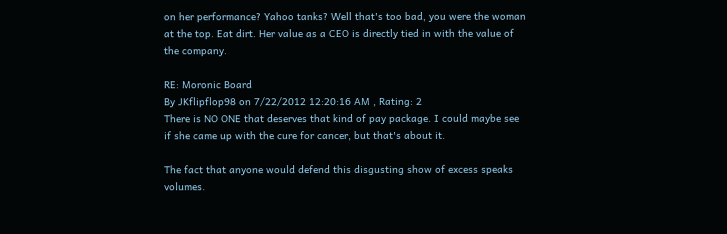on her performance? Yahoo tanks? Well that's too bad, you were the woman at the top. Eat dirt. Her value as a CEO is directly tied in with the value of the company.

RE: Moronic Board
By JKflipflop98 on 7/22/2012 12:20:16 AM , Rating: 2
There is NO ONE that deserves that kind of pay package. I could maybe see if she came up with the cure for cancer, but that's about it.

The fact that anyone would defend this disgusting show of excess speaks volumes.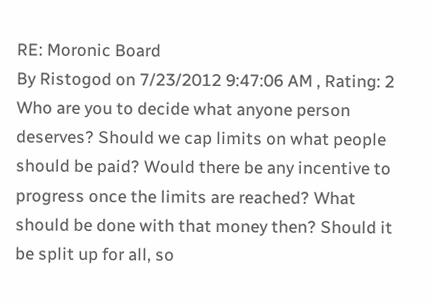RE: Moronic Board
By Ristogod on 7/23/2012 9:47:06 AM , Rating: 2
Who are you to decide what anyone person deserves? Should we cap limits on what people should be paid? Would there be any incentive to progress once the limits are reached? What should be done with that money then? Should it be split up for all, so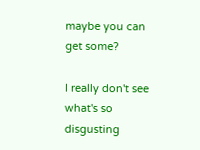maybe you can get some?

I really don't see what's so disgusting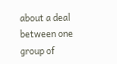about a deal between one group of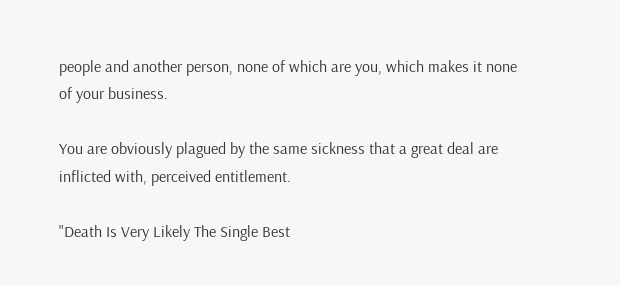people and another person, none of which are you, which makes it none of your business.

You are obviously plagued by the same sickness that a great deal are inflicted with, perceived entitlement.

"Death Is Very Likely The Single Best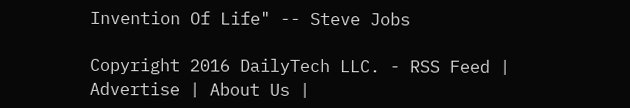Invention Of Life" -- Steve Jobs

Copyright 2016 DailyTech LLC. - RSS Feed | Advertise | About Us |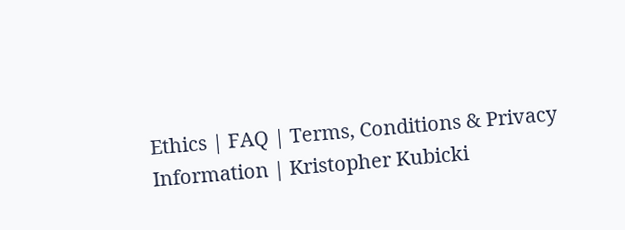Ethics | FAQ | Terms, Conditions & Privacy Information | Kristopher Kubicki